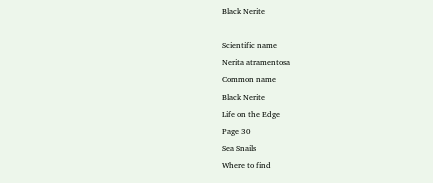Black Nerite

Scientific name
Nerita atramentosa
Common name
Black Nerite
Life on the Edge
Page 30
Sea Snails
Where to find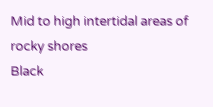Mid to high intertidal areas of rocky shores
Black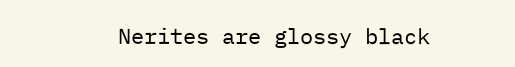Nerites are glossy black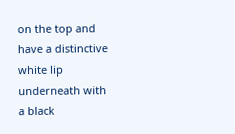on the top and have a distinctive white lip underneath with a black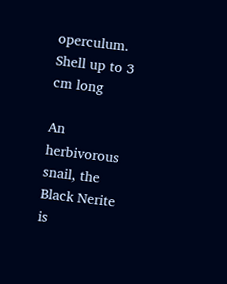operculum. Shell up to 3 cm long

An herbivorous snail, the Black Nerite is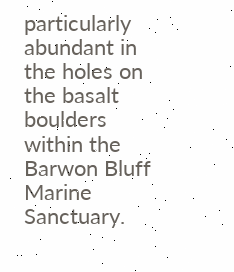particularly abundant in the holes on the basalt boulders within the Barwon Bluff Marine Sanctuary.